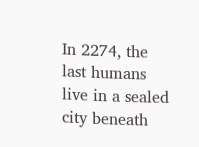In 2274, the last humans live in a sealed city beneath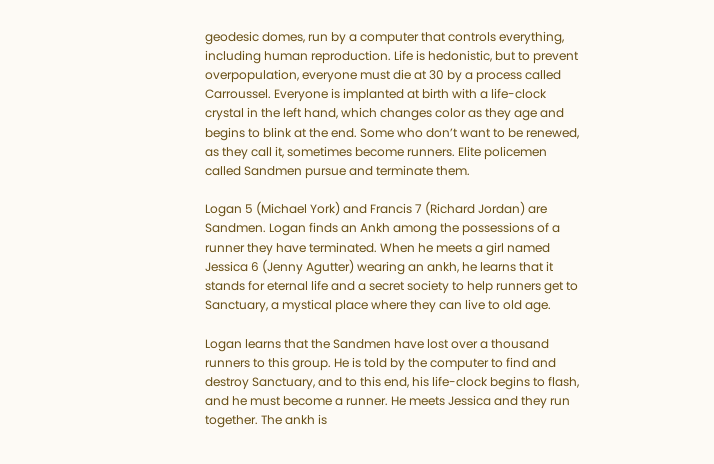geodesic domes, run by a computer that controls everything, including human reproduction. Life is hedonistic, but to prevent overpopulation, everyone must die at 30 by a process called Carroussel. Everyone is implanted at birth with a life-clock crystal in the left hand, which changes color as they age and begins to blink at the end. Some who don’t want to be renewed, as they call it, sometimes become runners. Elite policemen called Sandmen pursue and terminate them.

Logan 5 (Michael York) and Francis 7 (Richard Jordan) are Sandmen. Logan finds an Ankh among the possessions of a runner they have terminated. When he meets a girl named Jessica 6 (Jenny Agutter) wearing an ankh, he learns that it stands for eternal life and a secret society to help runners get to Sanctuary, a mystical place where they can live to old age.

Logan learns that the Sandmen have lost over a thousand runners to this group. He is told by the computer to find and destroy Sanctuary, and to this end, his life-clock begins to flash, and he must become a runner. He meets Jessica and they run together. The ankh is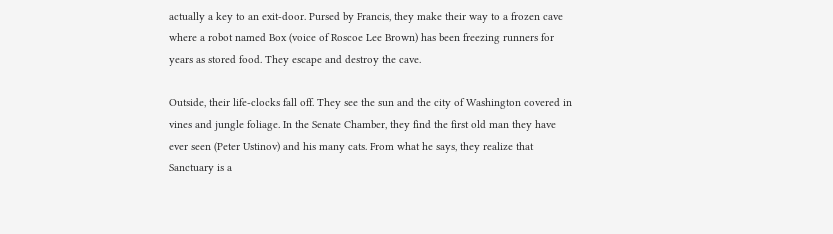actually a key to an exit-door. Pursed by Francis, they make their way to a frozen cave where a robot named Box (voice of Roscoe Lee Brown) has been freezing runners for years as stored food. They escape and destroy the cave.

Outside, their life-clocks fall off. They see the sun and the city of Washington covered in vines and jungle foliage. In the Senate Chamber, they find the first old man they have ever seen (Peter Ustinov) and his many cats. From what he says, they realize that Sanctuary is a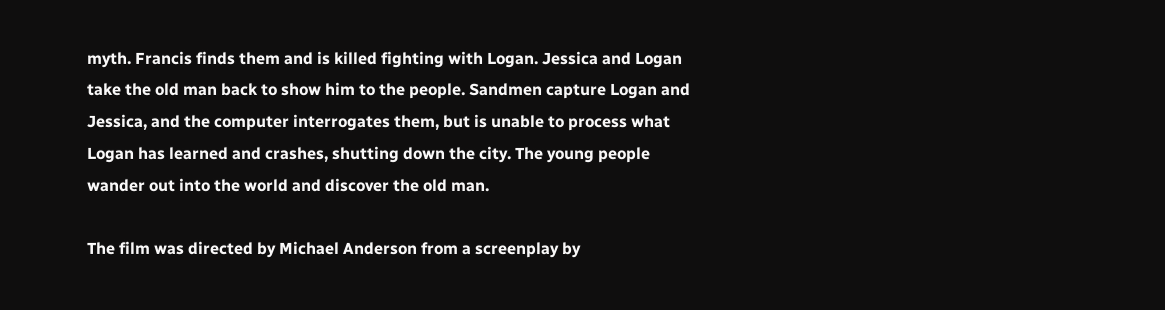myth. Francis finds them and is killed fighting with Logan. Jessica and Logan take the old man back to show him to the people. Sandmen capture Logan and Jessica, and the computer interrogates them, but is unable to process what Logan has learned and crashes, shutting down the city. The young people wander out into the world and discover the old man.

The film was directed by Michael Anderson from a screenplay by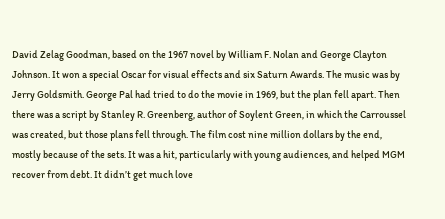David Zelag Goodman, based on the 1967 novel by William F. Nolan and George Clayton Johnson. It won a special Oscar for visual effects and six Saturn Awards. The music was by Jerry Goldsmith. George Pal had tried to do the movie in 1969, but the plan fell apart. Then there was a script by Stanley R. Greenberg, author of Soylent Green, in which the Carroussel was created, but those plans fell through. The film cost nine million dollars by the end, mostly because of the sets. It was a hit, particularly with young audiences, and helped MGM recover from debt. It didn’t get much love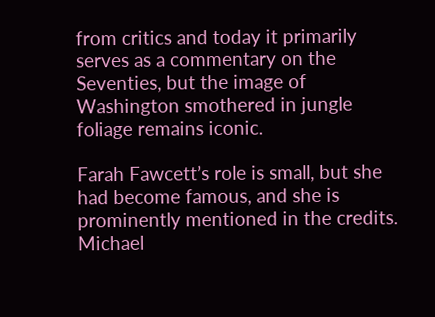from critics and today it primarily serves as a commentary on the Seventies, but the image of Washington smothered in jungle foliage remains iconic.

Farah Fawcett’s role is small, but she had become famous, and she is prominently mentioned in the credits. Michael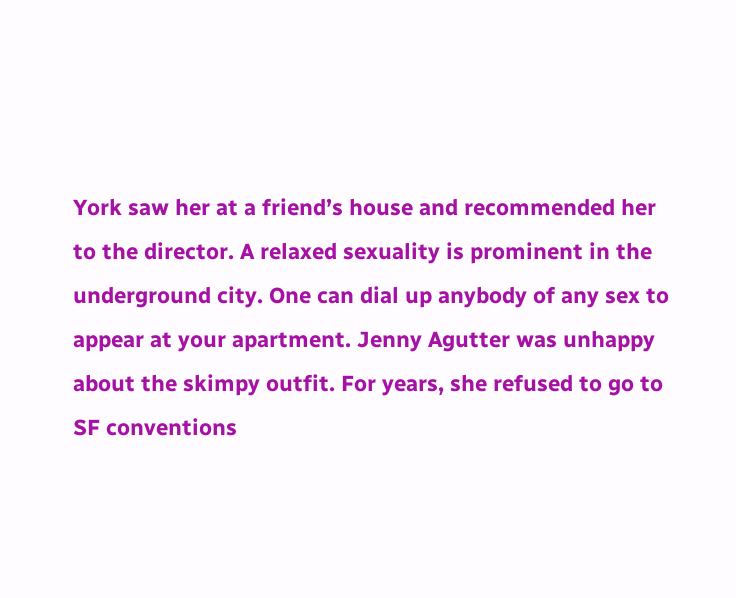York saw her at a friend’s house and recommended her to the director. A relaxed sexuality is prominent in the underground city. One can dial up anybody of any sex to appear at your apartment. Jenny Agutter was unhappy about the skimpy outfit. For years, she refused to go to SF conventions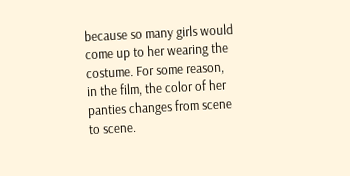because so many girls would come up to her wearing the costume. For some reason, in the film, the color of her panties changes from scene to scene.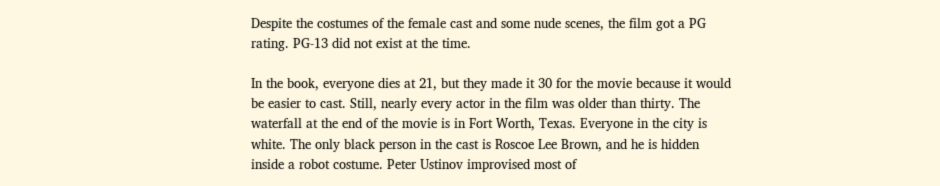Despite the costumes of the female cast and some nude scenes, the film got a PG rating. PG-13 did not exist at the time.

In the book, everyone dies at 21, but they made it 30 for the movie because it would be easier to cast. Still, nearly every actor in the film was older than thirty. The waterfall at the end of the movie is in Fort Worth, Texas. Everyone in the city is white. The only black person in the cast is Roscoe Lee Brown, and he is hidden inside a robot costume. Peter Ustinov improvised most of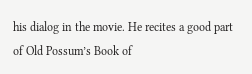his dialog in the movie. He recites a good part of Old Possum’s Book of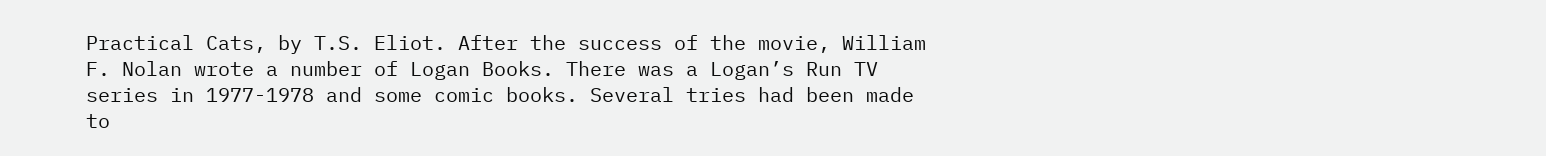Practical Cats, by T.S. Eliot. After the success of the movie, William F. Nolan wrote a number of Logan Books. There was a Logan’s Run TV series in 1977-1978 and some comic books. Several tries had been made to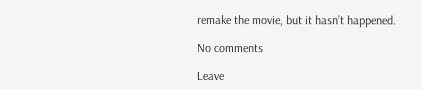remake the movie, but it hasn’t happened.

No comments

Leave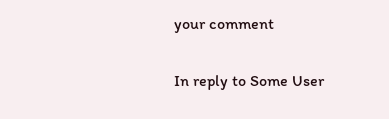your comment

In reply to Some User